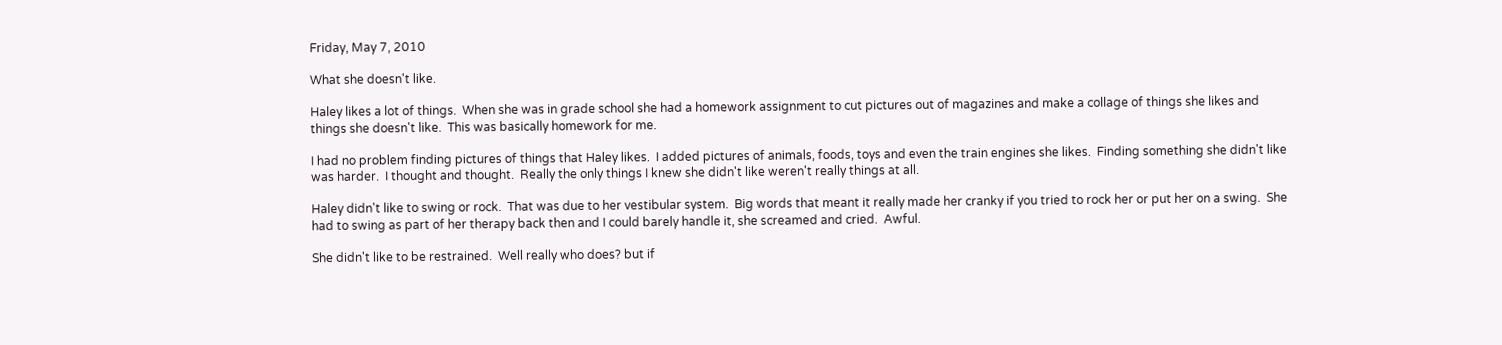Friday, May 7, 2010

What she doesn't like.

Haley likes a lot of things.  When she was in grade school she had a homework assignment to cut pictures out of magazines and make a collage of things she likes and things she doesn't like.  This was basically homework for me.

I had no problem finding pictures of things that Haley likes.  I added pictures of animals, foods, toys and even the train engines she likes.  Finding something she didn't like was harder.  I thought and thought.  Really the only things I knew she didn't like weren't really things at all.

Haley didn't like to swing or rock.  That was due to her vestibular system.  Big words that meant it really made her cranky if you tried to rock her or put her on a swing.  She had to swing as part of her therapy back then and I could barely handle it, she screamed and cried.  Awful.

She didn't like to be restrained.  Well really who does? but if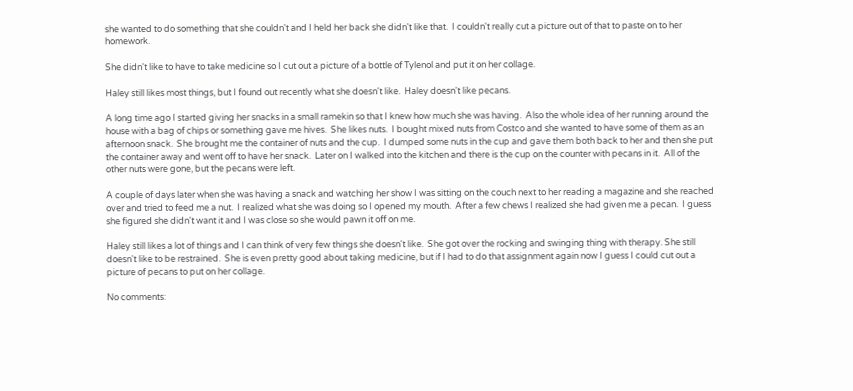she wanted to do something that she couldn't and I held her back she didn't like that.  I couldn't really cut a picture out of that to paste on to her homework.

She didn't like to have to take medicine so I cut out a picture of a bottle of Tylenol and put it on her collage.

Haley still likes most things, but I found out recently what she doesn't like.  Haley doesn't like pecans.

A long time ago I started giving her snacks in a small ramekin so that I knew how much she was having.  Also the whole idea of her running around the house with a bag of chips or something gave me hives.  She likes nuts.  I bought mixed nuts from Costco and she wanted to have some of them as an afternoon snack.  She brought me the container of nuts and the cup.  I dumped some nuts in the cup and gave them both back to her and then she put the container away and went off to have her snack.  Later on I walked into the kitchen and there is the cup on the counter with pecans in it.  All of the other nuts were gone, but the pecans were left.

A couple of days later when she was having a snack and watching her show I was sitting on the couch next to her reading a magazine and she reached over and tried to feed me a nut.  I realized what she was doing so I opened my mouth.  After a few chews I realized she had given me a pecan.  I guess she figured she didn't want it and I was close so she would pawn it off on me.

Haley still likes a lot of things and I can think of very few things she doesn't like.  She got over the rocking and swinging thing with therapy. She still doesn't like to be restrained.  She is even pretty good about taking medicine, but if I had to do that assignment again now I guess I could cut out a picture of pecans to put on her collage.

No comments: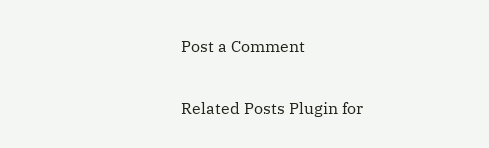Post a Comment


Related Posts Plugin for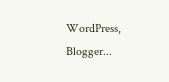WordPress, Blogger...